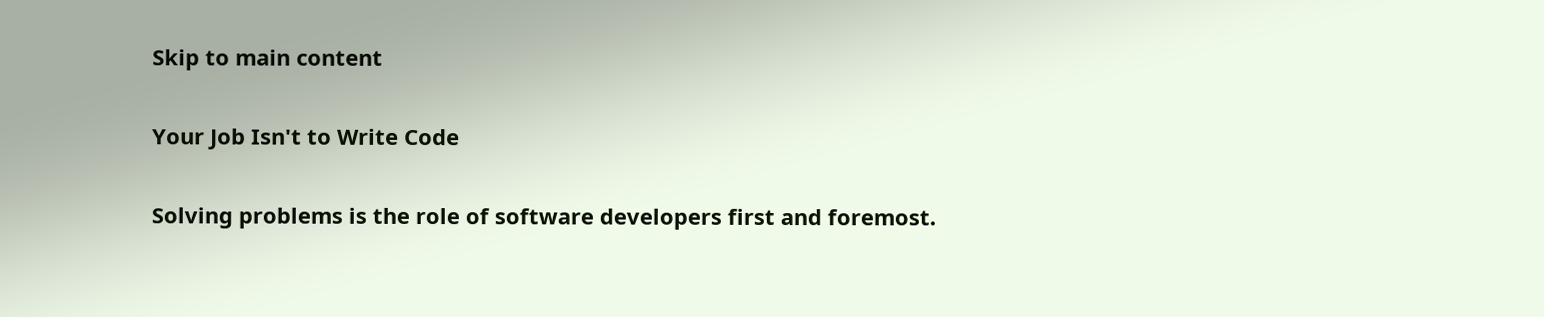Skip to main content

Your Job Isn't to Write Code

Solving problems is the role of software developers first and foremost.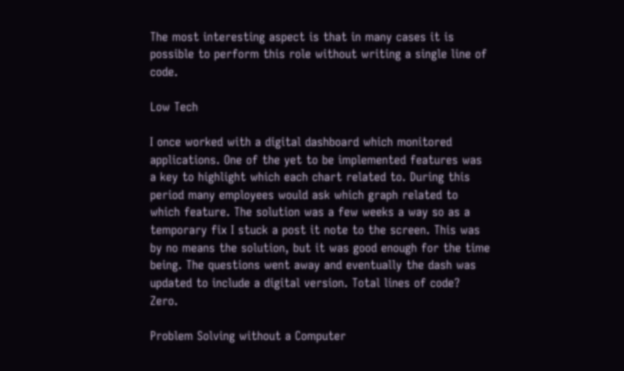The most interesting aspect is that in many cases it is possible to perform this role without writing a single line of code.

Low Tech

I once worked with a digital dashboard which monitored applications. One of the yet to be implemented features was a key to highlight which each chart related to. During this period many employees would ask which graph related to which feature. The solution was a few weeks a way so as a temporary fix I stuck a post it note to the screen. This was by no means the solution, but it was good enough for the time being. The questions went away and eventually the dash was updated to include a digital version. Total lines of code? Zero.

Problem Solving without a Computer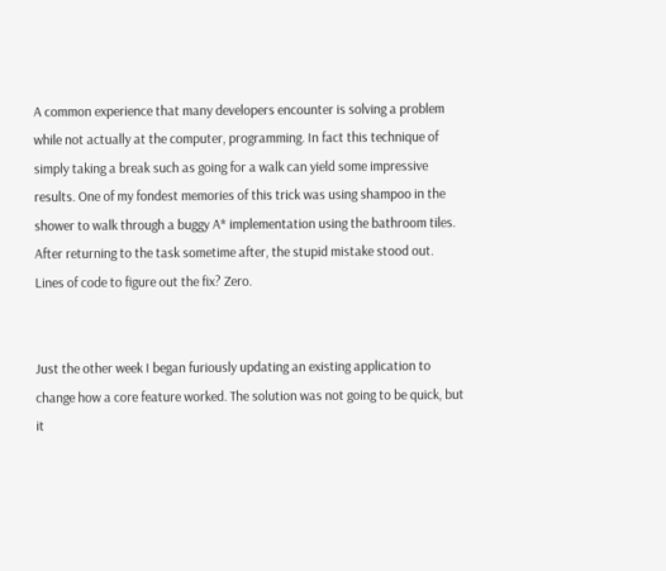A common experience that many developers encounter is solving a problem while not actually at the computer, programming. In fact this technique of simply taking a break such as going for a walk can yield some impressive results. One of my fondest memories of this trick was using shampoo in the shower to walk through a buggy A* implementation using the bathroom tiles. After returning to the task sometime after, the stupid mistake stood out. Lines of code to figure out the fix? Zero.


Just the other week I began furiously updating an existing application to change how a core feature worked. The solution was not going to be quick, but it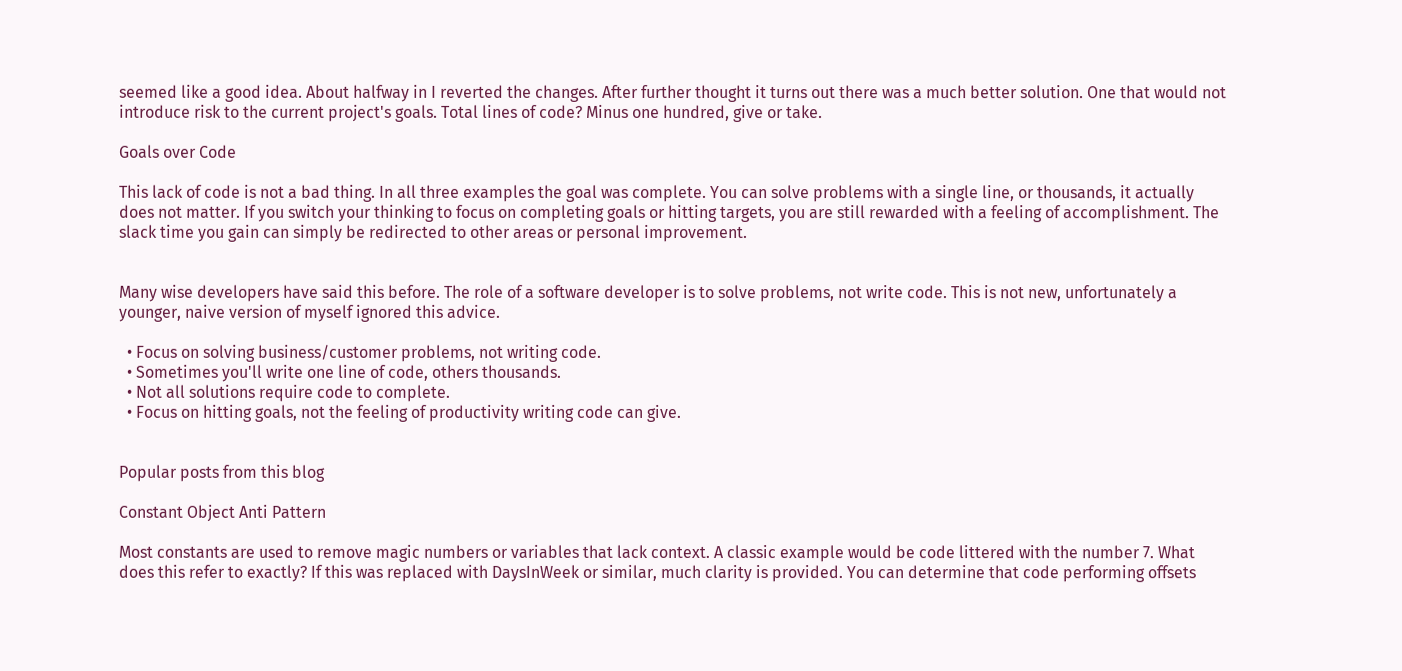seemed like a good idea. About halfway in I reverted the changes. After further thought it turns out there was a much better solution. One that would not introduce risk to the current project's goals. Total lines of code? Minus one hundred, give or take.

Goals over Code

This lack of code is not a bad thing. In all three examples the goal was complete. You can solve problems with a single line, or thousands, it actually does not matter. If you switch your thinking to focus on completing goals or hitting targets, you are still rewarded with a feeling of accomplishment. The slack time you gain can simply be redirected to other areas or personal improvement.


Many wise developers have said this before. The role of a software developer is to solve problems, not write code. This is not new, unfortunately a younger, naive version of myself ignored this advice.

  • Focus on solving business/customer problems, not writing code.
  • Sometimes you'll write one line of code, others thousands.
  • Not all solutions require code to complete.
  • Focus on hitting goals, not the feeling of productivity writing code can give.


Popular posts from this blog

Constant Object Anti Pattern

Most constants are used to remove magic numbers or variables that lack context. A classic example would be code littered with the number 7. What does this refer to exactly? If this was replaced with DaysInWeek or similar, much clarity is provided. You can determine that code performing offsets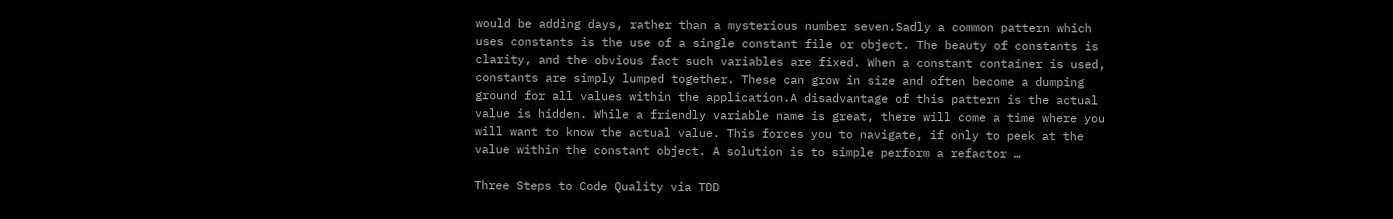would be adding days, rather than a mysterious number seven.Sadly a common pattern which uses constants is the use of a single constant file or object. The beauty of constants is clarity, and the obvious fact such variables are fixed. When a constant container is used, constants are simply lumped together. These can grow in size and often become a dumping ground for all values within the application.A disadvantage of this pattern is the actual value is hidden. While a friendly variable name is great, there will come a time where you will want to know the actual value. This forces you to navigate, if only to peek at the value within the constant object. A solution is to simple perform a refactor …

Three Steps to Code Quality via TDD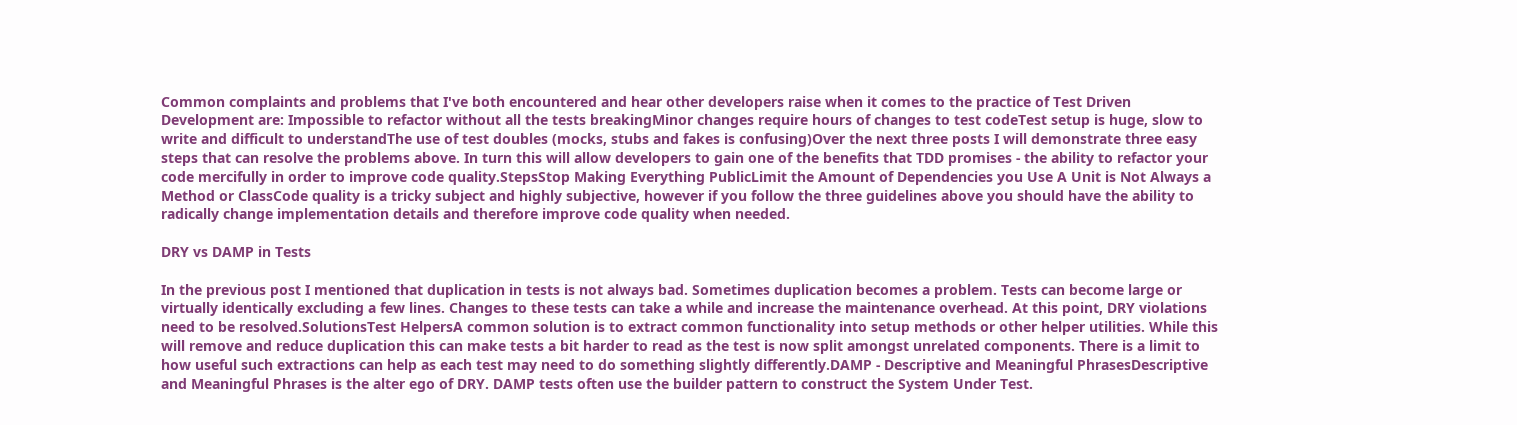Common complaints and problems that I've both encountered and hear other developers raise when it comes to the practice of Test Driven Development are: Impossible to refactor without all the tests breakingMinor changes require hours of changes to test codeTest setup is huge, slow to write and difficult to understandThe use of test doubles (mocks, stubs and fakes is confusing)Over the next three posts I will demonstrate three easy steps that can resolve the problems above. In turn this will allow developers to gain one of the benefits that TDD promises - the ability to refactor your code mercifully in order to improve code quality.StepsStop Making Everything PublicLimit the Amount of Dependencies you Use A Unit is Not Always a Method or ClassCode quality is a tricky subject and highly subjective, however if you follow the three guidelines above you should have the ability to radically change implementation details and therefore improve code quality when needed.

DRY vs DAMP in Tests

In the previous post I mentioned that duplication in tests is not always bad. Sometimes duplication becomes a problem. Tests can become large or virtually identically excluding a few lines. Changes to these tests can take a while and increase the maintenance overhead. At this point, DRY violations need to be resolved.SolutionsTest HelpersA common solution is to extract common functionality into setup methods or other helper utilities. While this will remove and reduce duplication this can make tests a bit harder to read as the test is now split amongst unrelated components. There is a limit to how useful such extractions can help as each test may need to do something slightly differently.DAMP - Descriptive and Meaningful PhrasesDescriptive and Meaningful Phrases is the alter ego of DRY. DAMP tests often use the builder pattern to construct the System Under Test.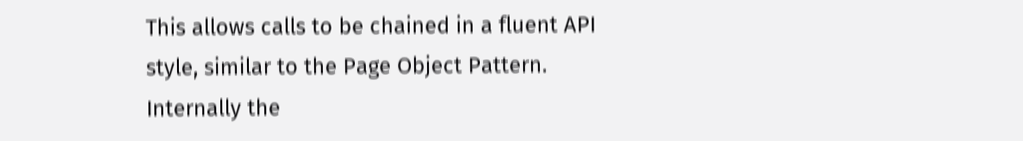This allows calls to be chained in a fluent API style, similar to the Page Object Pattern. Internally the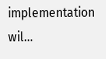implementation wil…